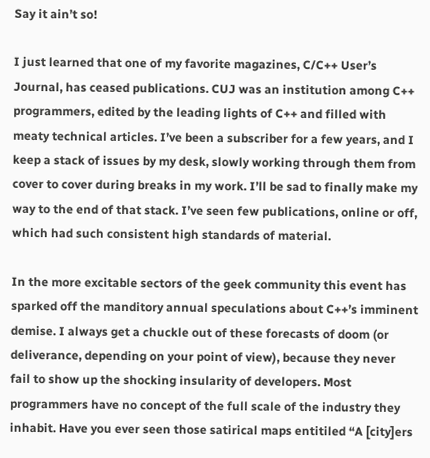Say it ain’t so!

I just learned that one of my favorite magazines, C/C++ User’s Journal, has ceased publications. CUJ was an institution among C++ programmers, edited by the leading lights of C++ and filled with meaty technical articles. I’ve been a subscriber for a few years, and I keep a stack of issues by my desk, slowly working through them from cover to cover during breaks in my work. I’ll be sad to finally make my way to the end of that stack. I’ve seen few publications, online or off, which had such consistent high standards of material.

In the more excitable sectors of the geek community this event has sparked off the manditory annual speculations about C++’s imminent demise. I always get a chuckle out of these forecasts of doom (or deliverance, depending on your point of view), because they never fail to show up the shocking insularity of developers. Most programmers have no concept of the full scale of the industry they inhabit. Have you ever seen those satirical maps entitiled “A [city]ers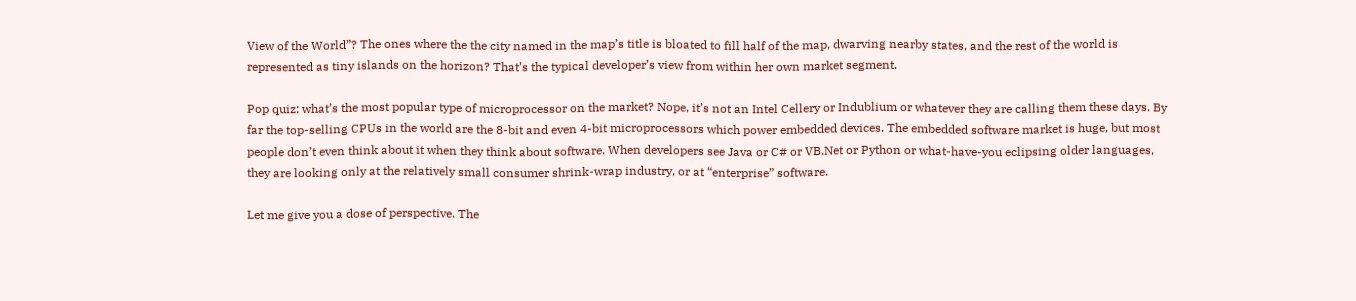View of the World”? The ones where the the city named in the map’s title is bloated to fill half of the map, dwarving nearby states, and the rest of the world is represented as tiny islands on the horizon? That’s the typical developer’s view from within her own market segment.

Pop quiz: what’s the most popular type of microprocessor on the market? Nope, it’s not an Intel Cellery or Indublium or whatever they are calling them these days. By far the top-selling CPUs in the world are the 8-bit and even 4-bit microprocessors which power embedded devices. The embedded software market is huge, but most people don’t even think about it when they think about software. When developers see Java or C# or VB.Net or Python or what-have-you eclipsing older languages, they are looking only at the relatively small consumer shrink-wrap industry, or at “enterprise” software.

Let me give you a dose of perspective. The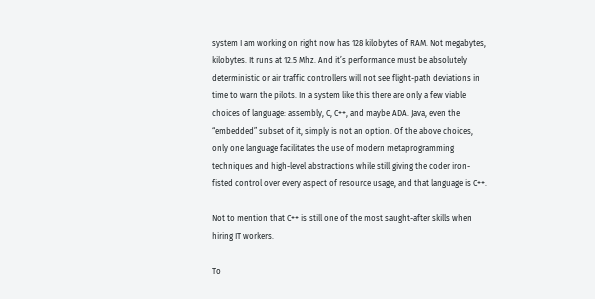system I am working on right now has 128 kilobytes of RAM. Not megabytes, kilobytes. It runs at 12.5 Mhz. And it’s performance must be absolutely deterministic or air traffic controllers will not see flight-path deviations in time to warn the pilots. In a system like this there are only a few viable choices of language: assembly, C, C++, and maybe ADA. Java, even the “embedded” subset of it, simply is not an option. Of the above choices, only one language facilitates the use of modern metaprogramming techniques and high-level abstractions while still giving the coder iron-fisted control over every aspect of resource usage, and that language is C++.

Not to mention that C++ is still one of the most saught-after skills when hiring IT workers.

To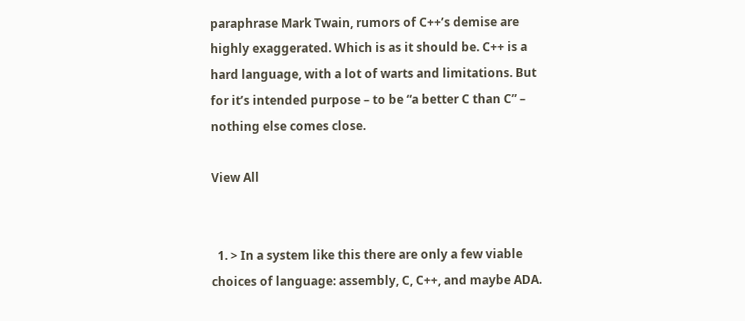paraphrase Mark Twain, rumors of C++’s demise are highly exaggerated. Which is as it should be. C++ is a hard language, with a lot of warts and limitations. But for it’s intended purpose – to be “a better C than C” – nothing else comes close.

View All


  1. > In a system like this there are only a few viable choices of language: assembly, C, C++, and maybe ADA.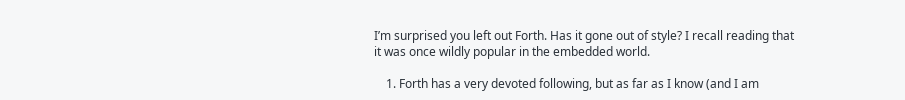I’m surprised you left out Forth. Has it gone out of style? I recall reading that it was once wildly popular in the embedded world.

    1. Forth has a very devoted following, but as far as I know (and I am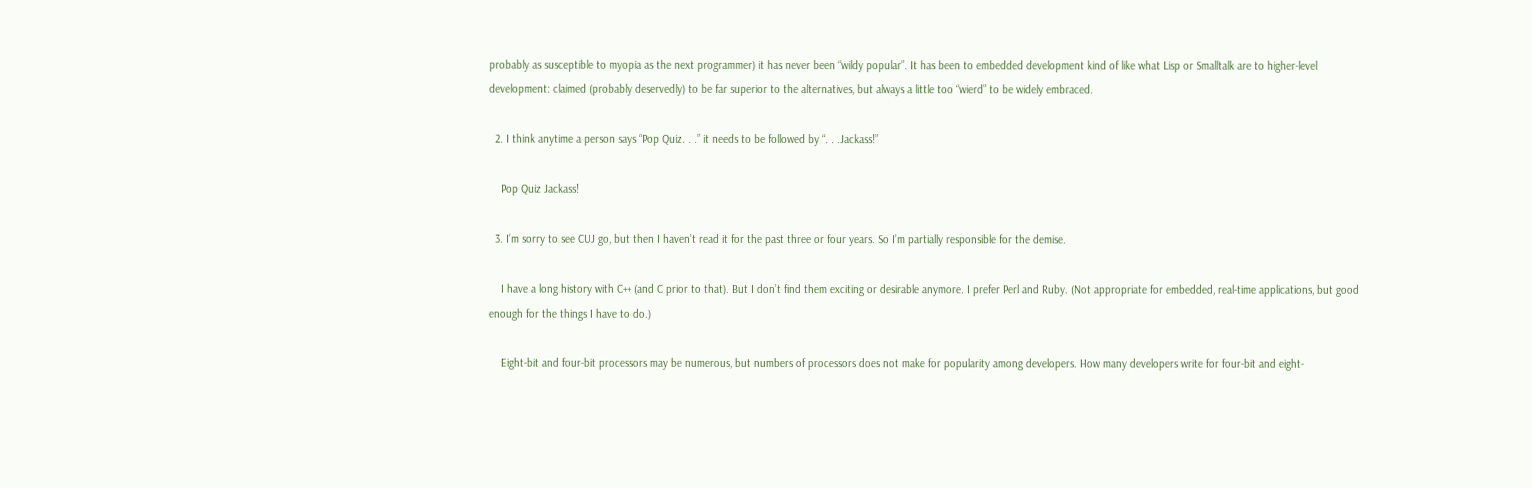probably as susceptible to myopia as the next programmer) it has never been “wildy popular”. It has been to embedded development kind of like what Lisp or Smalltalk are to higher-level development: claimed (probably deservedly) to be far superior to the alternatives, but always a little too “wierd” to be widely embraced.

  2. I think anytime a person says “Pop Quiz. . .” it needs to be followed by “. . .Jackass!”

    Pop Quiz Jackass!

  3. I’m sorry to see CUJ go, but then I haven’t read it for the past three or four years. So I’m partially responsible for the demise.

    I have a long history with C++ (and C prior to that). But I don’t find them exciting or desirable anymore. I prefer Perl and Ruby. (Not appropriate for embedded, real-time applications, but good enough for the things I have to do.)

    Eight-bit and four-bit processors may be numerous, but numbers of processors does not make for popularity among developers. How many developers write for four-bit and eight-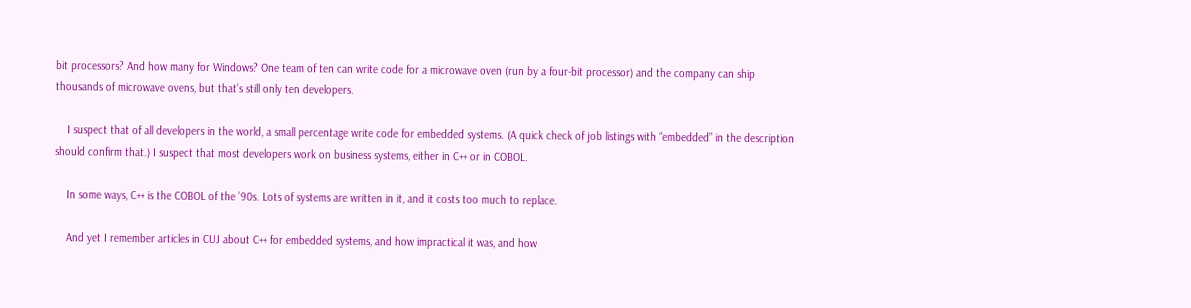bit processors? And how many for Windows? One team of ten can write code for a microwave oven (run by a four-bit processor) and the company can ship thousands of microwave ovens, but that’s still only ten developers.

    I suspect that of all developers in the world, a small percentage write code for embedded systems. (A quick check of job listings with “embedded” in the description should confirm that.) I suspect that most developers work on business systems, either in C++ or in COBOL.

    In some ways, C++ is the COBOL of the ’90s. Lots of systems are written in it, and it costs too much to replace.

    And yet I remember articles in CUJ about C++ for embedded systems, and how impractical it was, and how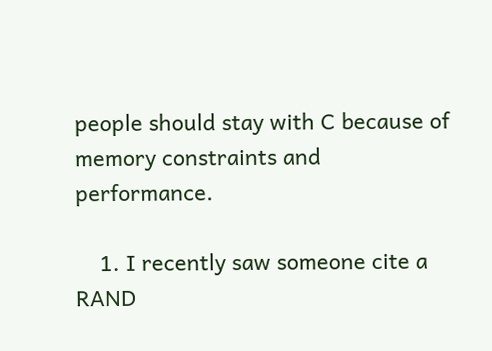people should stay with C because of memory constraints and performance.

    1. I recently saw someone cite a RAND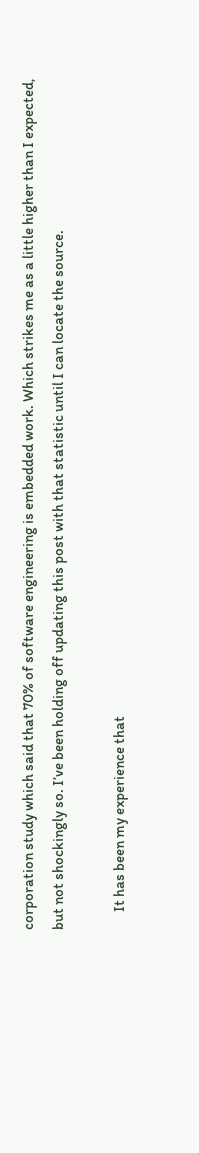corporation study which said that 70% of software engineering is embedded work. Which strikes me as a little higher than I expected, but not shockingly so. I’ve been holding off updating this post with that statistic until I can locate the source.

      It has been my experience that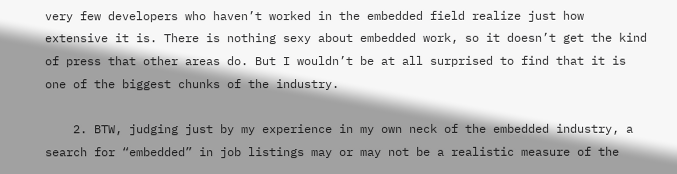very few developers who haven’t worked in the embedded field realize just how extensive it is. There is nothing sexy about embedded work, so it doesn’t get the kind of press that other areas do. But I wouldn’t be at all surprised to find that it is one of the biggest chunks of the industry.

    2. BTW, judging just by my experience in my own neck of the embedded industry, a search for “embedded” in job listings may or may not be a realistic measure of the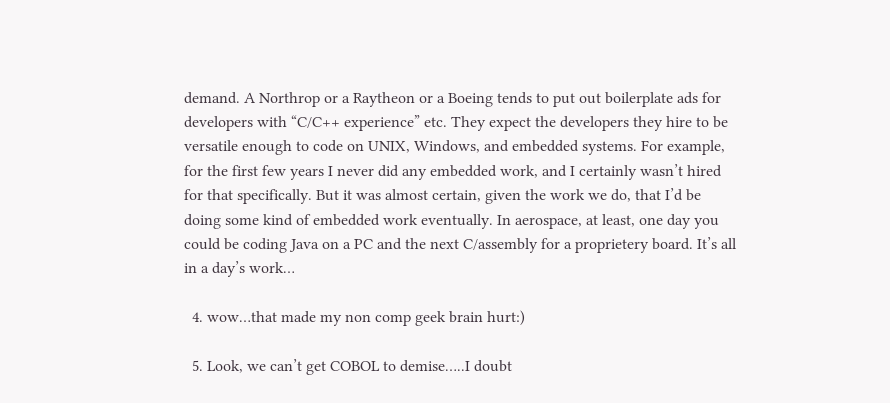demand. A Northrop or a Raytheon or a Boeing tends to put out boilerplate ads for developers with “C/C++ experience” etc. They expect the developers they hire to be versatile enough to code on UNIX, Windows, and embedded systems. For example, for the first few years I never did any embedded work, and I certainly wasn’t hired for that specifically. But it was almost certain, given the work we do, that I’d be doing some kind of embedded work eventually. In aerospace, at least, one day you could be coding Java on a PC and the next C/assembly for a proprietery board. It’s all in a day’s work…

  4. wow…that made my non comp geek brain hurt:)

  5. Look, we can’t get COBOL to demise…..I doubt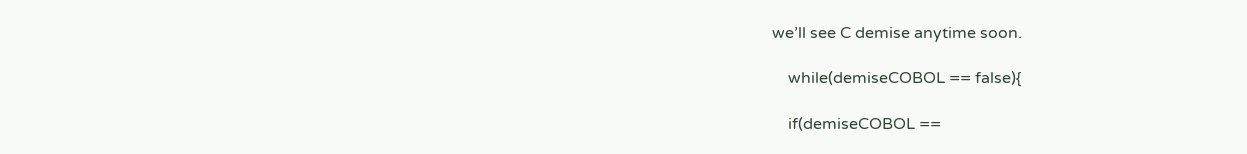we’ll see C demise anytime soon.

    while(demiseCOBOL == false){

    if(demiseCOBOL ==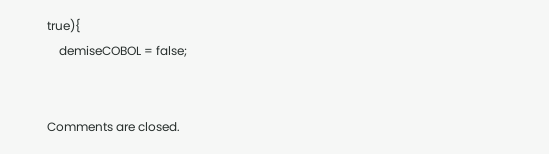true){
    demiseCOBOL = false;


Comments are closed.